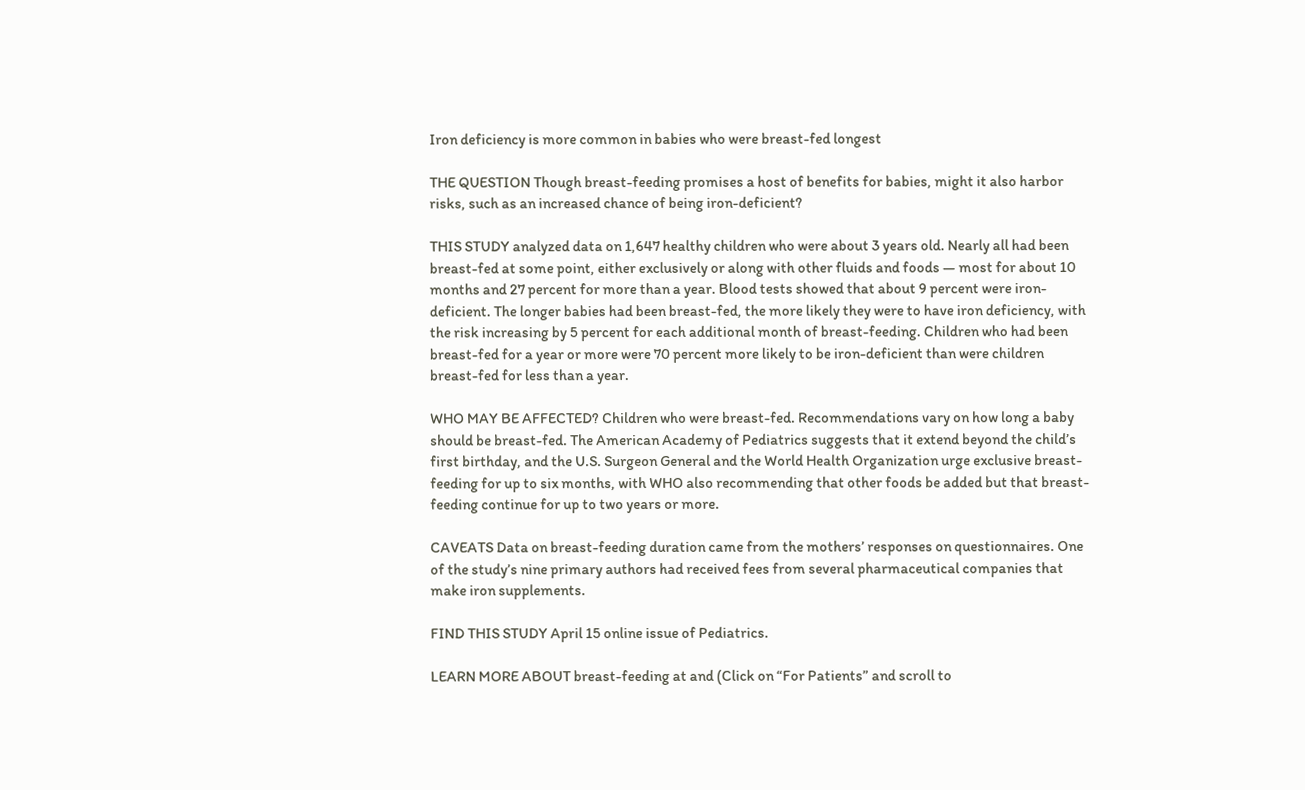Iron deficiency is more common in babies who were breast-fed longest

THE QUESTION Though breast-feeding promises a host of benefits for babies, might it also harbor risks, such as an increased chance of being iron-deficient?

THIS STUDY analyzed data on 1,647 healthy children who were about 3 years old. Nearly all had been breast-fed at some point, either exclusively or along with other fluids and foods — most for about 10 months and 27 percent for more than a year. Blood tests showed that about 9 percent were iron-deficient. The longer babies had been breast-fed, the more likely they were to have iron deficiency, with the risk increasing by 5 percent for each additional month of breast-feeding. Children who had been breast-fed for a year or more were 70 percent more likely to be iron-deficient than were children breast-fed for less than a year.

WHO MAY BE AFFECTED? Children who were breast-fed. Recommendations vary on how long a baby should be breast-fed. The American Academy of Pediatrics suggests that it extend beyond the child’s first birthday, and the U.S. Surgeon General and the World Health Organization urge exclusive breast-feeding for up to six months, with WHO also recommending that other foods be added but that breast-feeding continue for up to two years or more.

CAVEATS Data on breast-feeding duration came from the mothers’ responses on questionnaires. One of the study’s nine primary authors had received fees from several pharmaceutical companies that make iron supplements.

FIND THIS STUDY April 15 online issue of Pediatrics.

LEARN MORE ABOUT breast-feeding at and (Click on “For Patients” and scroll to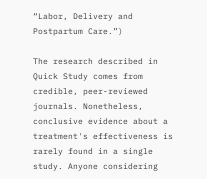“Labor, Delivery and Postpartum Care.”)

The research described in Quick Study comes from credible, peer-reviewed journals. Nonetheless, conclusive evidence about a treatment's effectiveness is rarely found in a single study. Anyone considering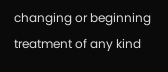changing or beginning treatment of any kind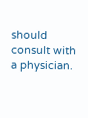should consult with a physician.